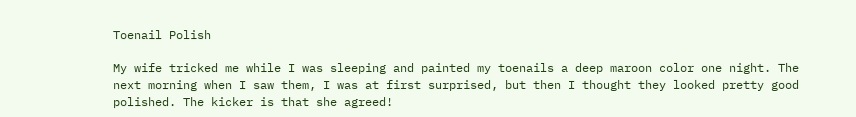Toenail Polish

My wife tricked me while I was sleeping and painted my toenails a deep maroon color one night. The next morning when I saw them, I was at first surprised, but then I thought they looked pretty good polished. The kicker is that she agreed!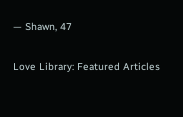— Shawn, 47

Love Library: Featured Articles